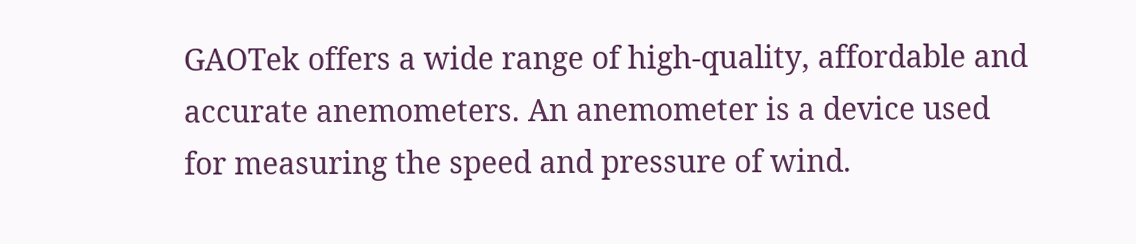GAOTek offers a wide range of high-quality, affordable and accurate anemometers. An anemometer is a device used for measuring the speed and pressure of wind.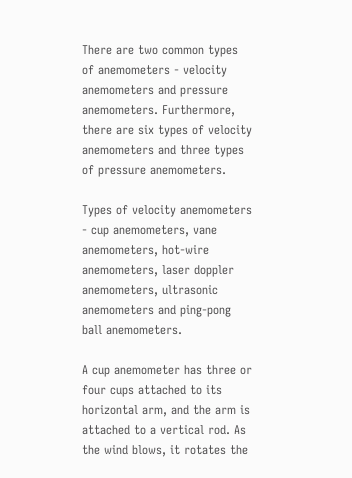There are two common types of anemometers - velocity anemometers and pressure anemometers. Furthermore, there are six types of velocity anemometers and three types of pressure anemometers.

Types of velocity anemometers - cup anemometers, vane anemometers, hot-wire anemometers, laser doppler anemometers, ultrasonic anemometers and ping-pong ball anemometers.

A cup anemometer has three or four cups attached to its horizontal arm, and the arm is attached to a vertical rod. As the wind blows, it rotates the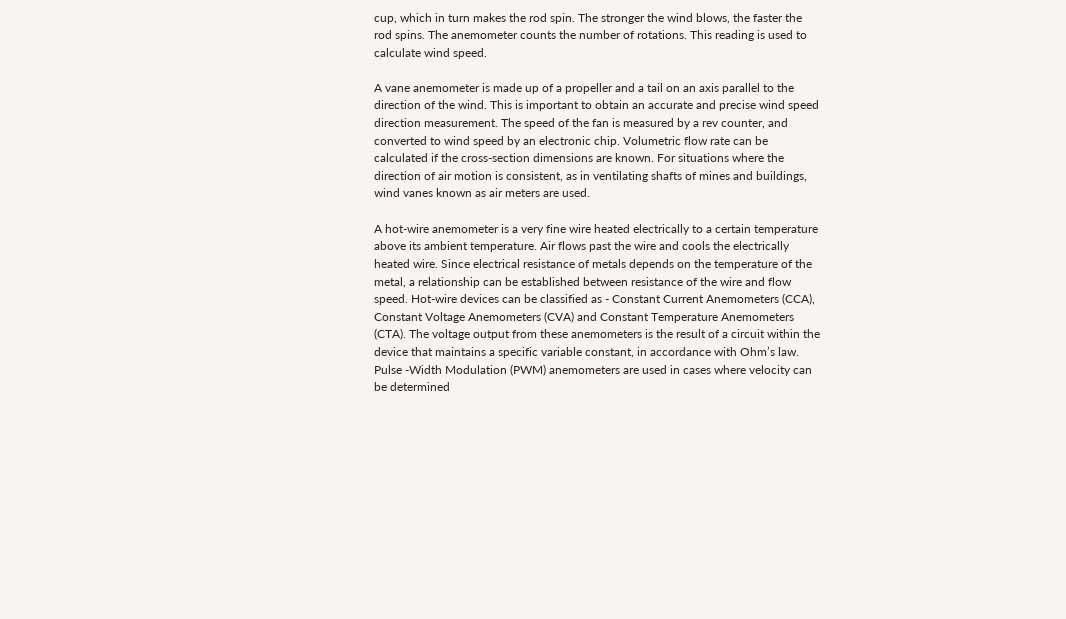cup, which in turn makes the rod spin. The stronger the wind blows, the faster the rod spins. The anemometer counts the number of rotations. This reading is used to calculate wind speed.

A vane anemometer is made up of a propeller and a tail on an axis parallel to the direction of the wind. This is important to obtain an accurate and precise wind speed direction measurement. The speed of the fan is measured by a rev counter, and converted to wind speed by an electronic chip. Volumetric flow rate can be calculated if the cross-section dimensions are known. For situations where the direction of air motion is consistent, as in ventilating shafts of mines and buildings, wind vanes known as air meters are used.

A hot-wire anemometer is a very fine wire heated electrically to a certain temperature above its ambient temperature. Air flows past the wire and cools the electrically heated wire. Since electrical resistance of metals depends on the temperature of the metal, a relationship can be established between resistance of the wire and flow speed. Hot-wire devices can be classified as - Constant Current Anemometers (CCA), Constant Voltage Anemometers (CVA) and Constant Temperature Anemometers (CTA). The voltage output from these anemometers is the result of a circuit within the device that maintains a specific variable constant, in accordance with Ohm’s law. Pulse -Width Modulation (PWM) anemometers are used in cases where velocity can be determined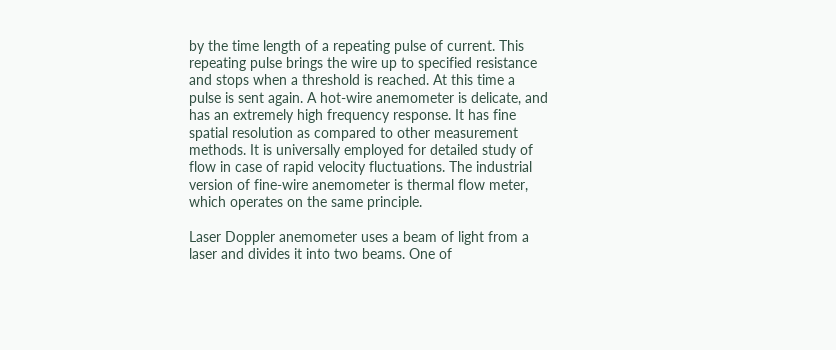by the time length of a repeating pulse of current. This repeating pulse brings the wire up to specified resistance and stops when a threshold is reached. At this time a pulse is sent again. A hot-wire anemometer is delicate, and has an extremely high frequency response. It has fine spatial resolution as compared to other measurement methods. It is universally employed for detailed study of flow in case of rapid velocity fluctuations. The industrial version of fine-wire anemometer is thermal flow meter, which operates on the same principle.

Laser Doppler anemometer uses a beam of light from a laser and divides it into two beams. One of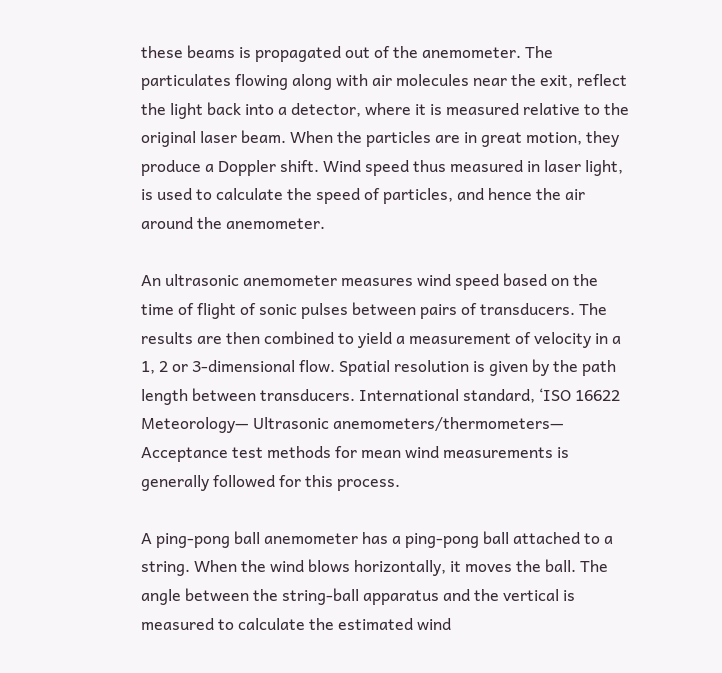these beams is propagated out of the anemometer. The particulates flowing along with air molecules near the exit, reflect the light back into a detector, where it is measured relative to the original laser beam. When the particles are in great motion, they produce a Doppler shift. Wind speed thus measured in laser light, is used to calculate the speed of particles, and hence the air around the anemometer.

An ultrasonic anemometer measures wind speed based on the time of flight of sonic pulses between pairs of transducers. The results are then combined to yield a measurement of velocity in a 1, 2 or 3-dimensional flow. Spatial resolution is given by the path length between transducers. International standard, ‘ISO 16622 Meteorology— Ultrasonic anemometers/thermometers— Acceptance test methods for mean wind measurements is generally followed for this process.

A ping-pong ball anemometer has a ping-pong ball attached to a string. When the wind blows horizontally, it moves the ball. The angle between the string-ball apparatus and the vertical is measured to calculate the estimated wind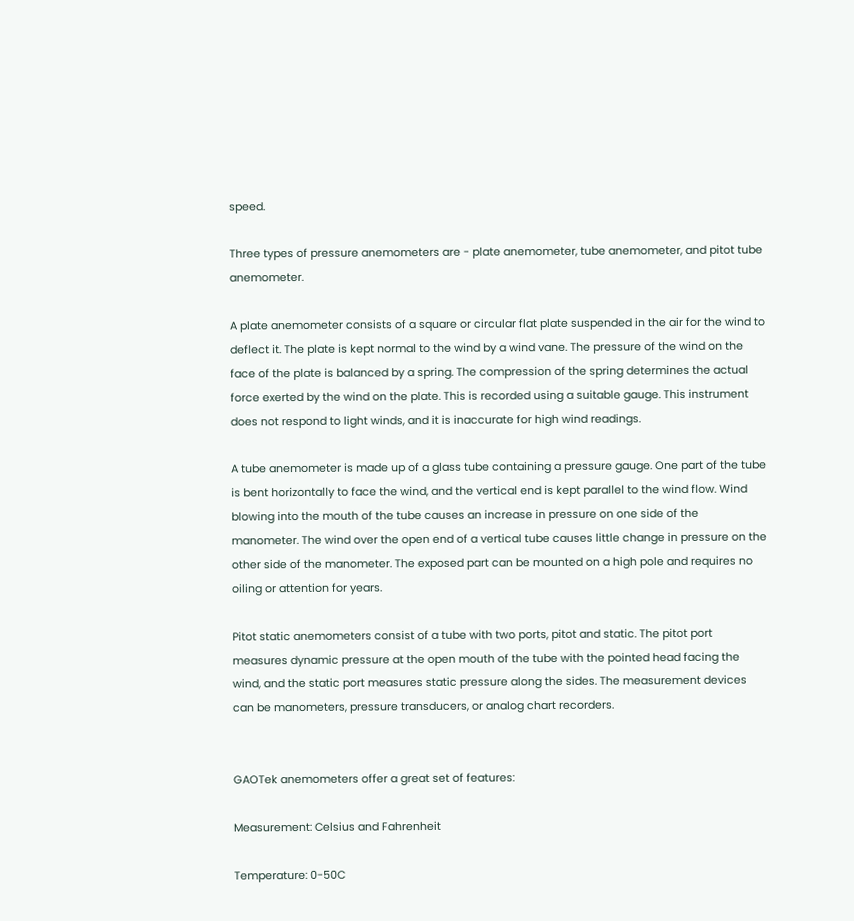speed.

Three types of pressure anemometers are - plate anemometer, tube anemometer, and pitot tube anemometer.

A plate anemometer consists of a square or circular flat plate suspended in the air for the wind to deflect it. The plate is kept normal to the wind by a wind vane. The pressure of the wind on the face of the plate is balanced by a spring. The compression of the spring determines the actual force exerted by the wind on the plate. This is recorded using a suitable gauge. This instrument does not respond to light winds, and it is inaccurate for high wind readings.

A tube anemometer is made up of a glass tube containing a pressure gauge. One part of the tube is bent horizontally to face the wind, and the vertical end is kept parallel to the wind flow. Wind blowing into the mouth of the tube causes an increase in pressure on one side of the manometer. The wind over the open end of a vertical tube causes little change in pressure on the other side of the manometer. The exposed part can be mounted on a high pole and requires no oiling or attention for years.

Pitot static anemometers consist of a tube with two ports, pitot and static. The pitot port measures dynamic pressure at the open mouth of the tube with the pointed head facing the wind, and the static port measures static pressure along the sides. The measurement devices can be manometers, pressure transducers, or analog chart recorders.


GAOTek anemometers offer a great set of features:

Measurement: Celsius and Fahrenheit

Temperature: 0-50C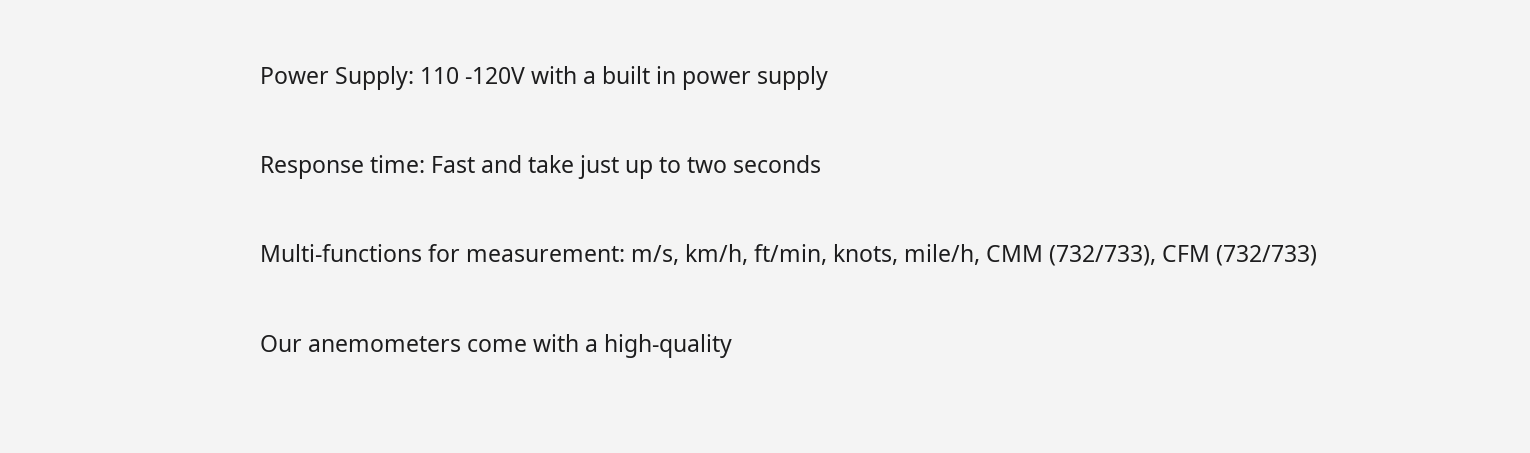Power Supply: 110 -120V with a built in power supply

Response time: Fast and take just up to two seconds

Multi-functions for measurement: m/s, km/h, ft/min, knots, mile/h, CMM (732/733), CFM (732/733)

Our anemometers come with a high-quality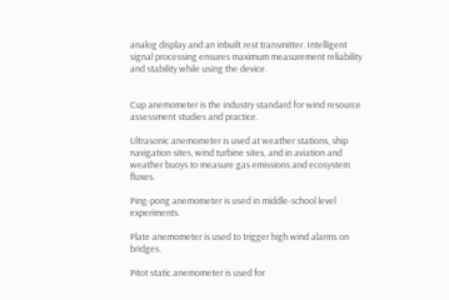analog display and an inbuilt rest transmitter. Intelligent signal processing ensures maximum measurement reliability and stability while using the device.


Cup anemometer is the industry standard for wind resource assessment studies and practice.

Ultrasonic anemometer is used at weather stations, ship navigation sites, wind turbine sites, and in aviation and weather buoys to measure gas emissions and ecosystem fluxes.

Ping-pong anemometer is used in middle-school level experiments.

Plate anemometer is used to trigger high wind alarms on bridges.

Pitot static anemometer is used for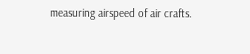measuring airspeed of air crafts.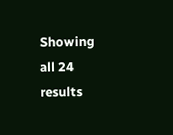Showing all 24 results